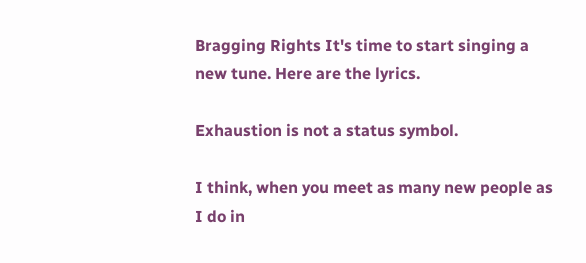Bragging Rights It's time to start singing a new tune. Here are the lyrics.

Exhaustion is not a status symbol.

I think, when you meet as many new people as I do in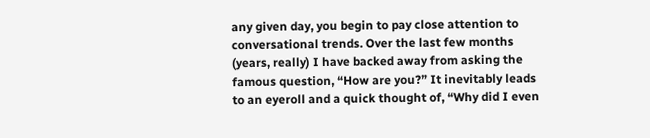any given day, you begin to pay close attention to conversational trends. Over the last few months (years, really) I have backed away from asking the famous question, “How are you?” It inevitably leads to an eyeroll and a quick thought of, “Why did I even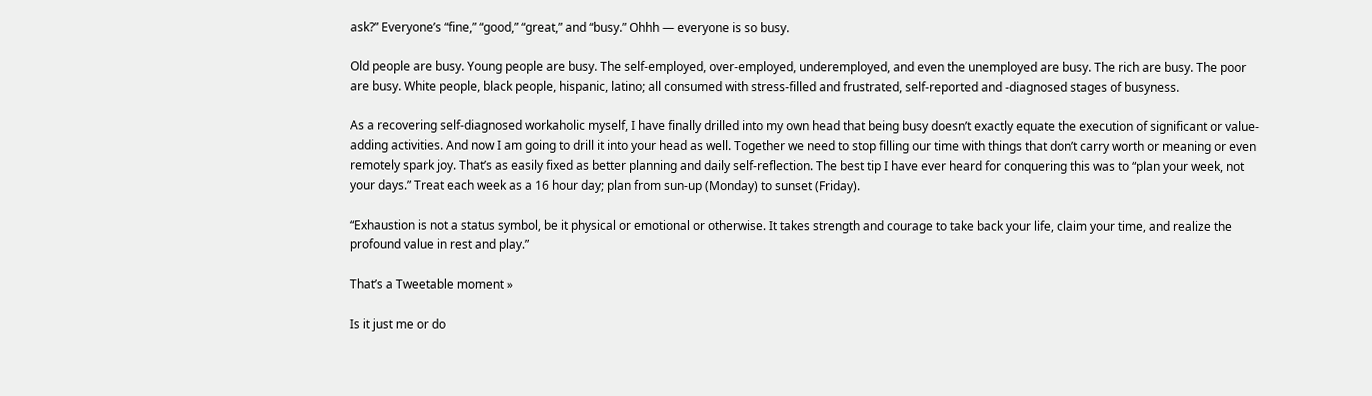ask?” Everyone’s “fine,” “good,” “great,” and “busy.” Ohhh — everyone is so busy.

Old people are busy. Young people are busy. The self-employed, over-employed, underemployed, and even the unemployed are busy. The rich are busy. The poor are busy. White people, black people, hispanic, latino; all consumed with stress-filled and frustrated, self-reported and -diagnosed stages of busyness.

As a recovering self-diagnosed workaholic myself, I have finally drilled into my own head that being busy doesn’t exactly equate the execution of significant or value-adding activities. And now I am going to drill it into your head as well. Together we need to stop filling our time with things that don’t carry worth or meaning or even remotely spark joy. That’s as easily fixed as better planning and daily self-reflection. The best tip I have ever heard for conquering this was to “plan your week, not your days.” Treat each week as a 16 hour day; plan from sun-up (Monday) to sunset (Friday).

“Exhaustion is not a status symbol, be it physical or emotional or otherwise. It takes strength and courage to take back your life, claim your time, and realize the profound value in rest and play.”

That’s a Tweetable moment »

Is it just me or do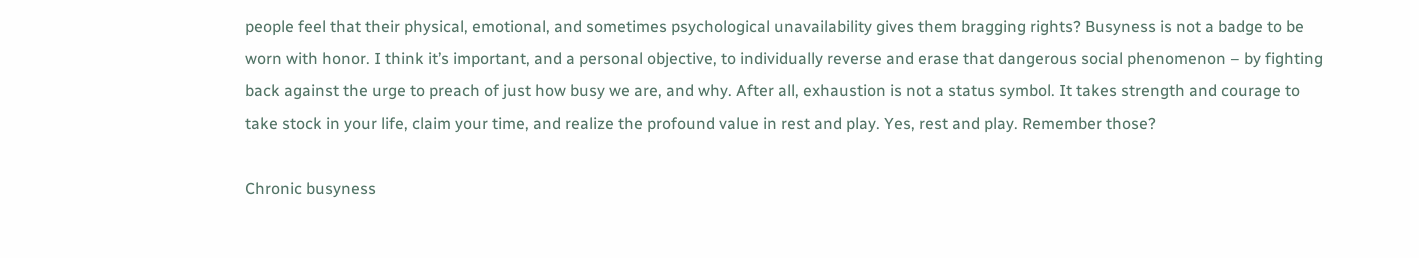people feel that their physical, emotional, and sometimes psychological unavailability gives them bragging rights? Busyness is not a badge to be worn with honor. I think it’s important, and a personal objective, to individually reverse and erase that dangerous social phenomenon – by fighting back against the urge to preach of just how busy we are, and why. After all, exhaustion is not a status symbol. It takes strength and courage to take stock in your life, claim your time, and realize the profound value in rest and play. Yes, rest and play. Remember those?

Chronic busyness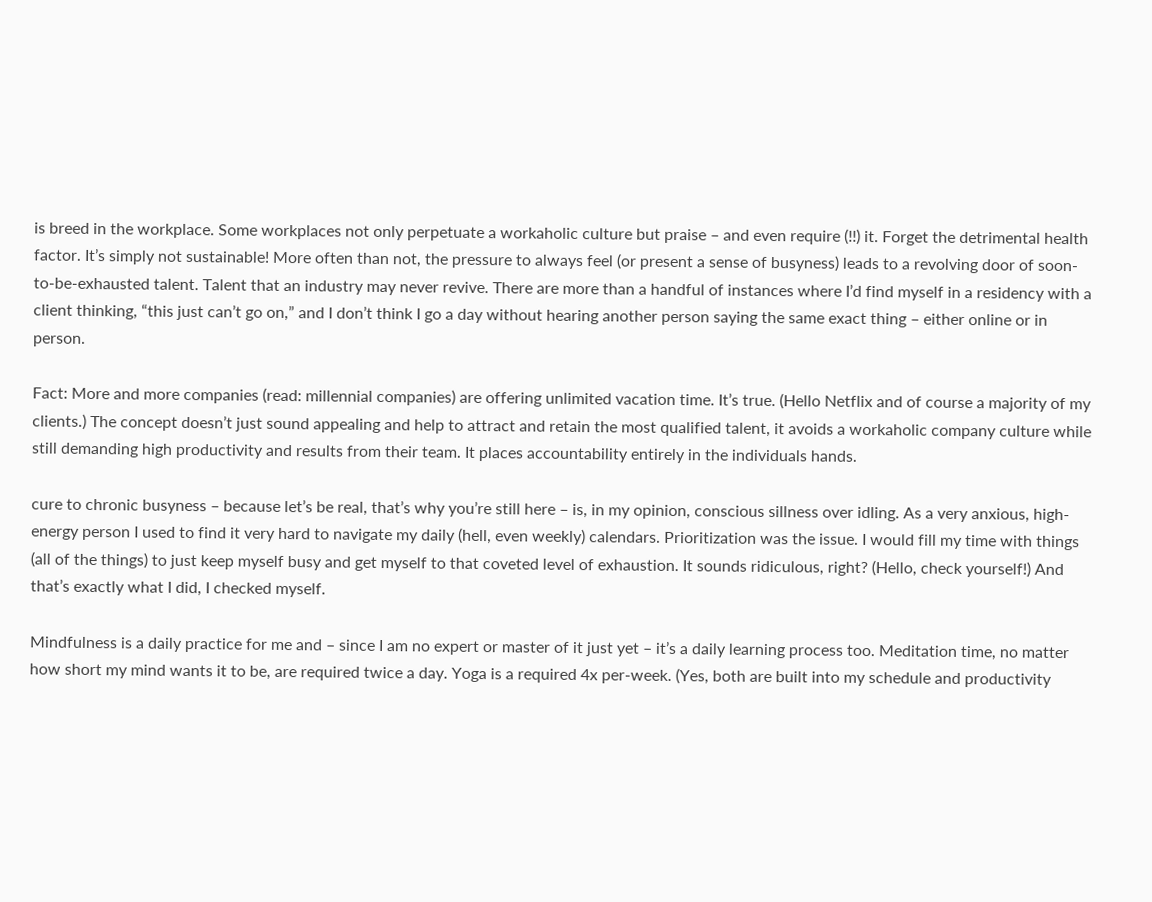is breed in the workplace. Some workplaces not only perpetuate a workaholic culture but praise – and even require (!!) it. Forget the detrimental health factor. It’s simply not sustainable! More often than not, the pressure to always feel (or present a sense of busyness) leads to a revolving door of soon-to-be-exhausted talent. Talent that an industry may never revive. There are more than a handful of instances where I’d find myself in a residency with a client thinking, “this just can’t go on,” and I don’t think I go a day without hearing another person saying the same exact thing – either online or in person.

Fact: More and more companies (read: millennial companies) are offering unlimited vacation time. It’s true. (Hello Netflix and of course a majority of my clients.) The concept doesn’t just sound appealing and help to attract and retain the most qualified talent, it avoids a workaholic company culture while still demanding high productivity and results from their team. It places accountability entirely in the individuals hands.

cure to chronic busyness – because let’s be real, that’s why you’re still here – is, in my opinion, conscious sillness over idling. As a very anxious, high-energy person I used to find it very hard to navigate my daily (hell, even weekly) calendars. Prioritization was the issue. I would fill my time with things (all of the things) to just keep myself busy and get myself to that coveted level of exhaustion. It sounds ridiculous, right? (Hello, check yourself!) And that’s exactly what I did, I checked myself.

Mindfulness is a daily practice for me and – since I am no expert or master of it just yet – it’s a daily learning process too. Meditation time, no matter how short my mind wants it to be, are required twice a day. Yoga is a required 4x per-week. (Yes, both are built into my schedule and productivity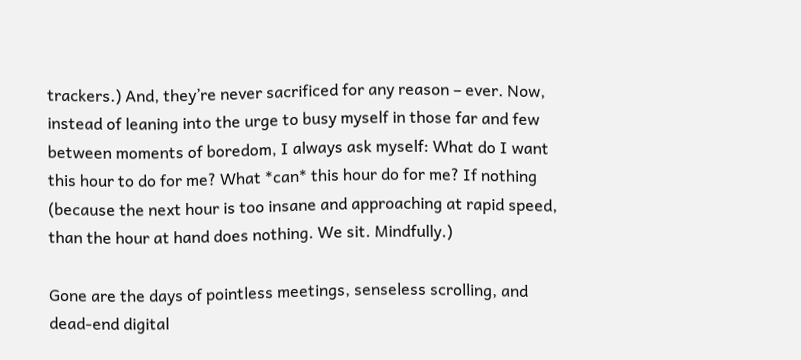trackers.) And, they’re never sacrificed for any reason – ever. Now, instead of leaning into the urge to busy myself in those far and few between moments of boredom, I always ask myself: What do I want this hour to do for me? What *can* this hour do for me? If nothing (because the next hour is too insane and approaching at rapid speed, than the hour at hand does nothing. We sit. Mindfully.)

Gone are the days of pointless meetings, senseless scrolling, and dead-end digital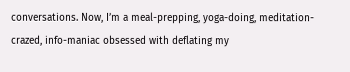conversations. Now, I’m a meal-prepping, yoga-doing, meditation-crazed, info-maniac obsessed with deflating my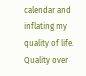calendar and inflating my quality of life. Quality over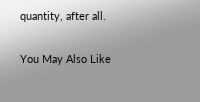quantity, after all.

You May Also Like